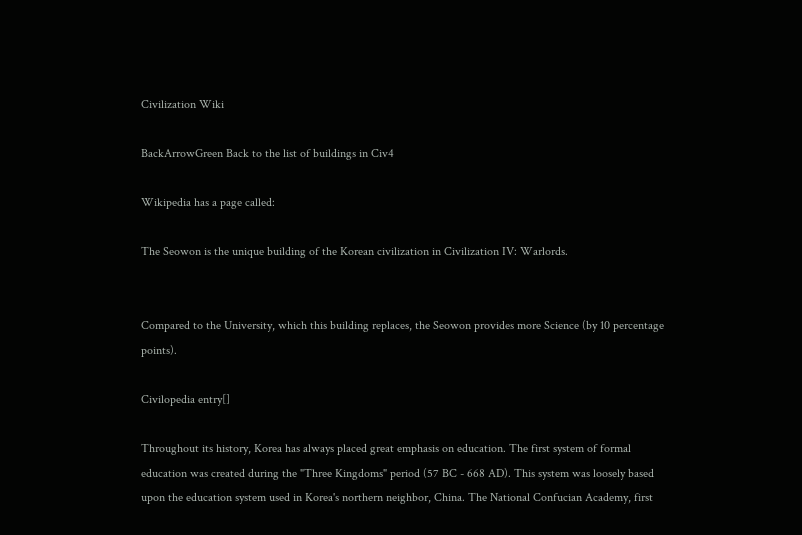Civilization Wiki

BackArrowGreen Back to the list of buildings in Civ4

Wikipedia has a page called:

The Seowon is the unique building of the Korean civilization in Civilization IV: Warlords.


Compared to the University, which this building replaces, the Seowon provides more Science (by 10 percentage points).

Civilopedia entry[]

Throughout its history, Korea has always placed great emphasis on education. The first system of formal education was created during the "Three Kingdoms" period (57 BC - 668 AD). This system was loosely based upon the education system used in Korea's northern neighbor, China. The National Confucian Academy, first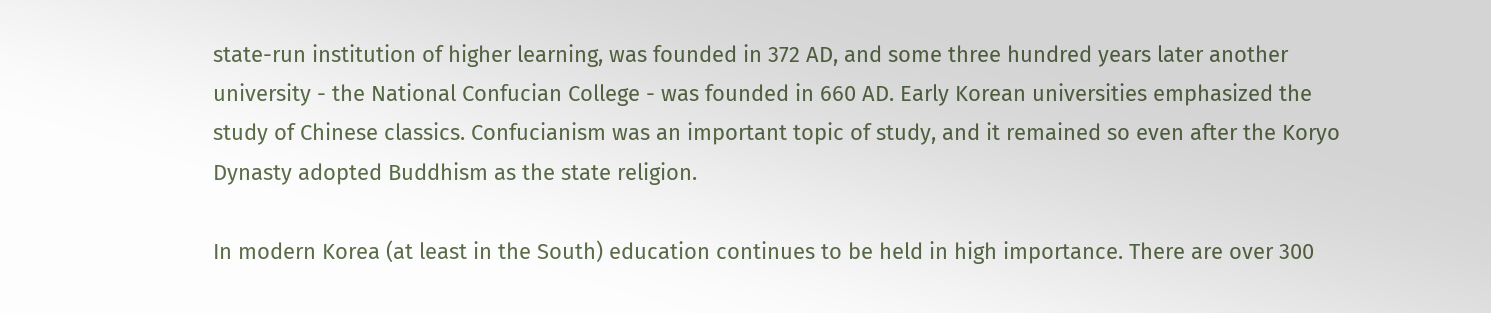state-run institution of higher learning, was founded in 372 AD, and some three hundred years later another university - the National Confucian College - was founded in 660 AD. Early Korean universities emphasized the study of Chinese classics. Confucianism was an important topic of study, and it remained so even after the Koryo Dynasty adopted Buddhism as the state religion.

In modern Korea (at least in the South) education continues to be held in high importance. There are over 300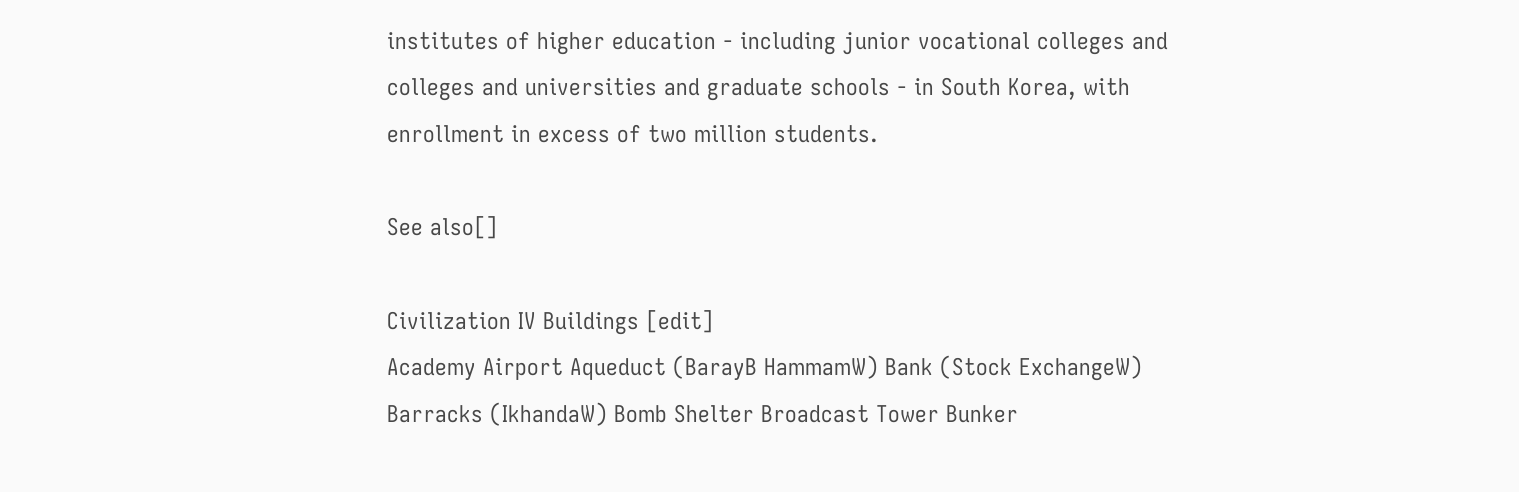institutes of higher education - including junior vocational colleges and colleges and universities and graduate schools - in South Korea, with enrollment in excess of two million students.

See also[]

Civilization IV Buildings [edit]
Academy Airport Aqueduct (BarayB HammamW) Bank (Stock ExchangeW) Barracks (IkhandaW) Bomb Shelter Broadcast Tower Bunker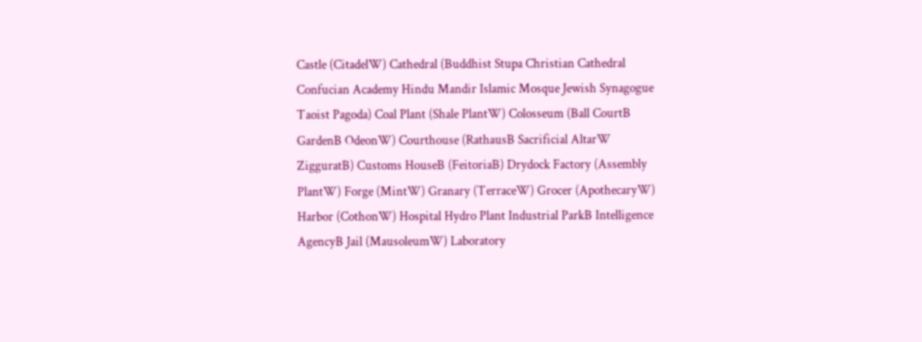Castle (CitadelW) Cathedral (Buddhist Stupa Christian Cathedral Confucian Academy Hindu Mandir Islamic Mosque Jewish Synagogue Taoist Pagoda) Coal Plant (Shale PlantW) Colosseum (Ball CourtB GardenB OdeonW) Courthouse (RathausB Sacrificial AltarW ZigguratB) Customs HouseB (FeitoriaB) Drydock Factory (Assembly PlantW) Forge (MintW) Granary (TerraceW) Grocer (ApothecaryW) Harbor (CothonW) Hospital Hydro Plant Industrial ParkB Intelligence AgencyB Jail (MausoleumW) Laboratory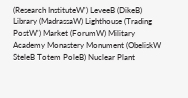(Research InstituteW') LeveeB (DikeB) Library (MadrassaW) Lighthouse (Trading PostW') Market (ForumW) Military Academy Monastery Monument (ObeliskW SteleB Totem PoleB) Nuclear Plant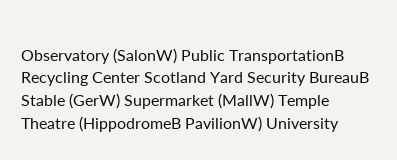Observatory (SalonW) Public TransportationB Recycling Center Scotland Yard Security BureauB Stable (GerW) Supermarket (MallW) Temple Theatre (HippodromeB PavilionW) University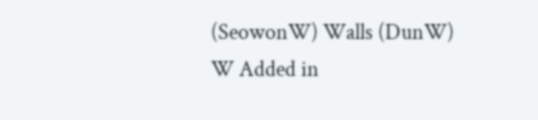(SeowonW) Walls (DunW)
W Added in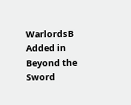WarlordsB Added in Beyond the Sword